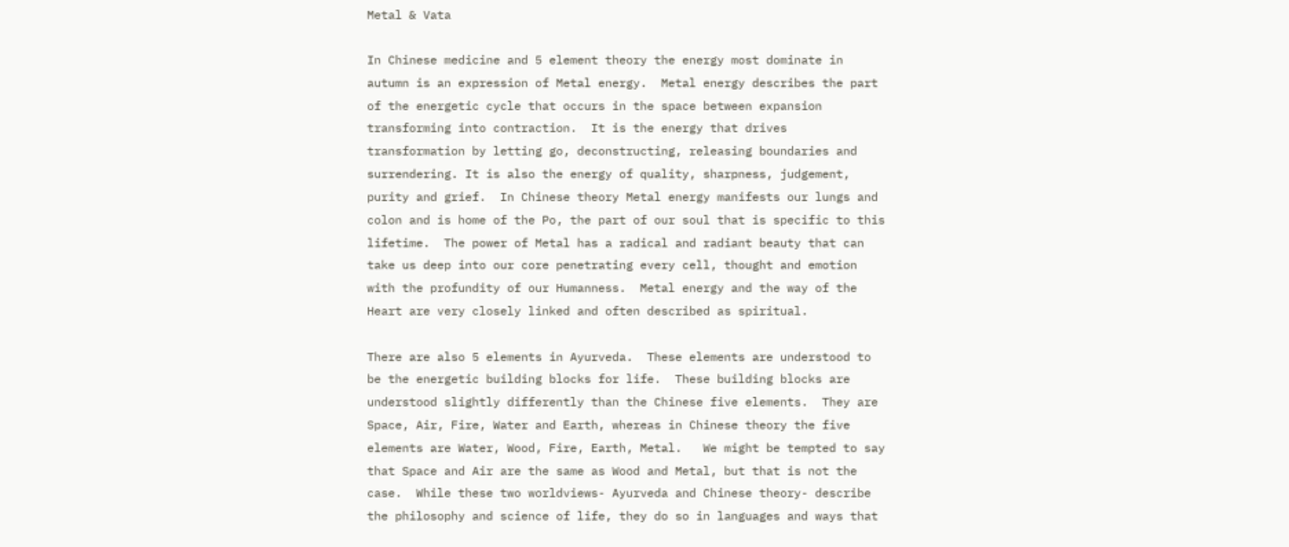Metal & Vata

In Chinese medicine and 5 element theory the energy most dominate in autumn is an expression of Metal energy.  Metal energy describes the part of the energetic cycle that occurs in the space between expansion transforming into contraction.  It is the energy that drives transformation by letting go, deconstructing, releasing boundaries and surrendering. It is also the energy of quality, sharpness, judgement, purity and grief.  In Chinese theory Metal energy manifests our lungs and colon and is home of the Po, the part of our soul that is specific to this lifetime.  The power of Metal has a radical and radiant beauty that can take us deep into our core penetrating every cell, thought and emotion with the profundity of our Humanness.  Metal energy and the way of the Heart are very closely linked and often described as spiritual.

There are also 5 elements in Ayurveda.  These elements are understood to be the energetic building blocks for life.  These building blocks are understood slightly differently than the Chinese five elements.  They are Space, Air, Fire, Water and Earth, whereas in Chinese theory the five elements are Water, Wood, Fire, Earth, Metal.   We might be tempted to say that Space and Air are the same as Wood and Metal, but that is not the case.  While these two worldviews- Ayurveda and Chinese theory- describe the philosophy and science of life, they do so in languages and ways that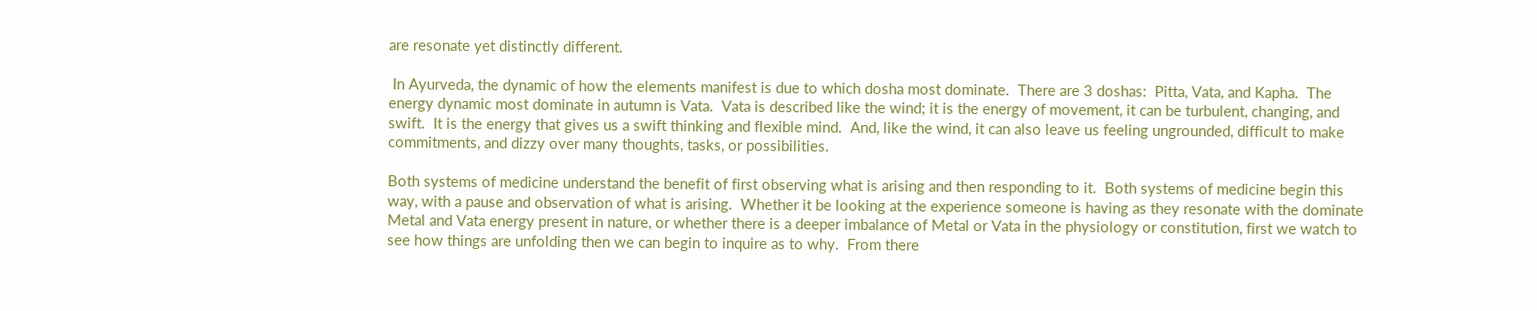are resonate yet distinctly different.

 In Ayurveda, the dynamic of how the elements manifest is due to which dosha most dominate.  There are 3 doshas:  Pitta, Vata, and Kapha.  The energy dynamic most dominate in autumn is Vata.  Vata is described like the wind; it is the energy of movement, it can be turbulent, changing, and swift.  It is the energy that gives us a swift thinking and flexible mind.  And, like the wind, it can also leave us feeling ungrounded, difficult to make commitments, and dizzy over many thoughts, tasks, or possibilities.

Both systems of medicine understand the benefit of first observing what is arising and then responding to it.  Both systems of medicine begin this way, with a pause and observation of what is arising.  Whether it be looking at the experience someone is having as they resonate with the dominate Metal and Vata energy present in nature, or whether there is a deeper imbalance of Metal or Vata in the physiology or constitution, first we watch to see how things are unfolding then we can begin to inquire as to why.  From there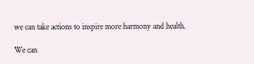we can take actions to inspire more harmony and health.

We can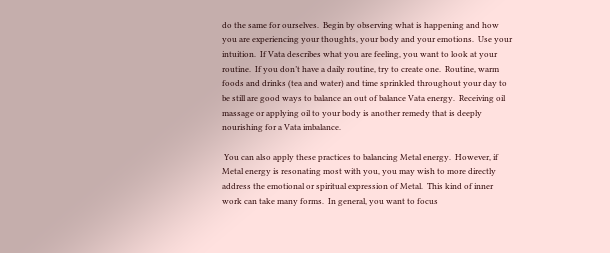do the same for ourselves.  Begin by observing what is happening and how you are experiencing your thoughts, your body and your emotions.  Use your intuition.  If Vata describes what you are feeling, you want to look at your routine.  If you don’t have a daily routine, try to create one.  Routine, warm foods and drinks (tea and water) and time sprinkled throughout your day to be still are good ways to balance an out of balance Vata energy.  Receiving oil massage or applying oil to your body is another remedy that is deeply nourishing for a Vata imbalance.

 You can also apply these practices to balancing Metal energy.  However, if Metal energy is resonating most with you, you may wish to more directly address the emotional or spiritual expression of Metal.  This kind of inner work can take many forms.  In general, you want to focus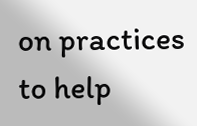on practices to help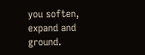you soften, expand and ground.